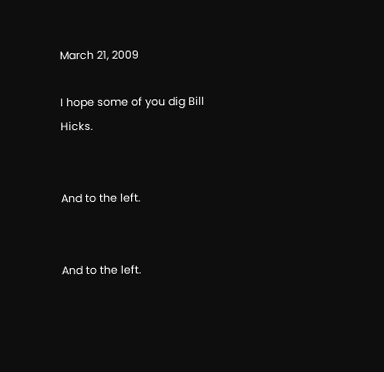March 21, 2009

I hope some of you dig Bill Hicks.


And to the left.


And to the left.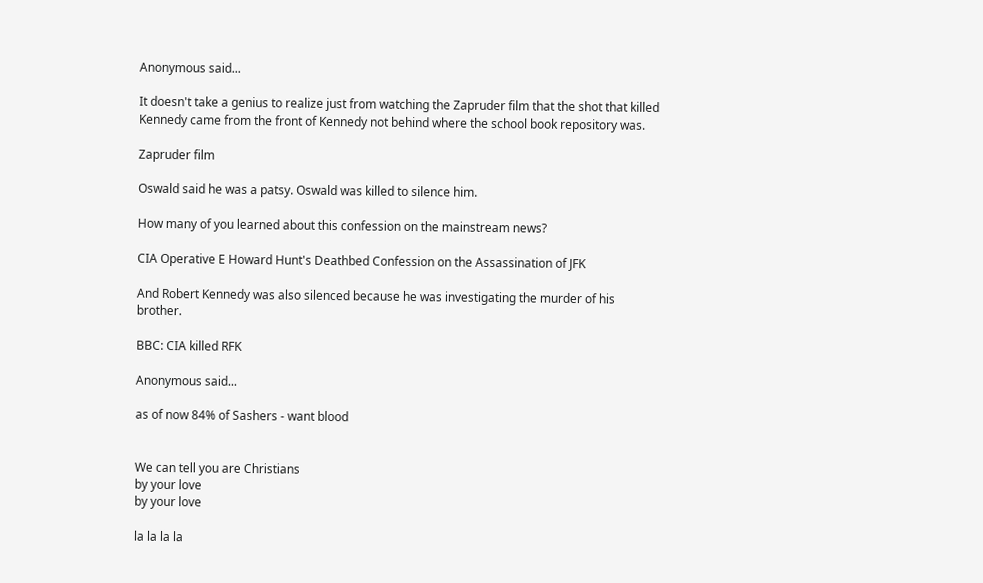Anonymous said...

It doesn't take a genius to realize just from watching the Zapruder film that the shot that killed Kennedy came from the front of Kennedy not behind where the school book repository was.

Zapruder film

Oswald said he was a patsy. Oswald was killed to silence him.

How many of you learned about this confession on the mainstream news?

CIA Operative E Howard Hunt's Deathbed Confession on the Assassination of JFK

And Robert Kennedy was also silenced because he was investigating the murder of his brother.

BBC: CIA killed RFK

Anonymous said...

as of now 84% of Sashers - want blood


We can tell you are Christians
by your love
by your love

la la la la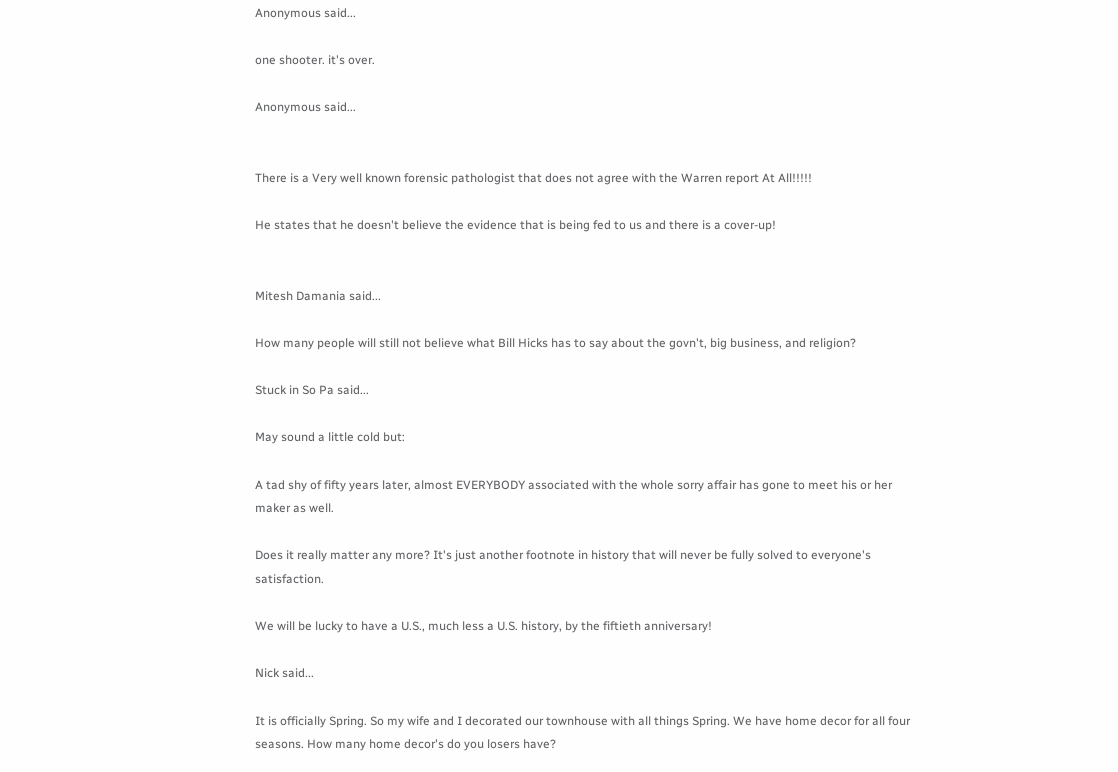Anonymous said...

one shooter. it's over.

Anonymous said...


There is a Very well known forensic pathologist that does not agree with the Warren report At All!!!!!

He states that he doesn't believe the evidence that is being fed to us and there is a cover-up!


Mitesh Damania said...

How many people will still not believe what Bill Hicks has to say about the govn't, big business, and religion?

Stuck in So Pa said...

May sound a little cold but:

A tad shy of fifty years later, almost EVERYBODY associated with the whole sorry affair has gone to meet his or her maker as well.

Does it really matter any more? It's just another footnote in history that will never be fully solved to everyone's satisfaction.

We will be lucky to have a U.S., much less a U.S. history, by the fiftieth anniversary!

Nick said...

It is officially Spring. So my wife and I decorated our townhouse with all things Spring. We have home decor for all four seasons. How many home decor's do you losers have?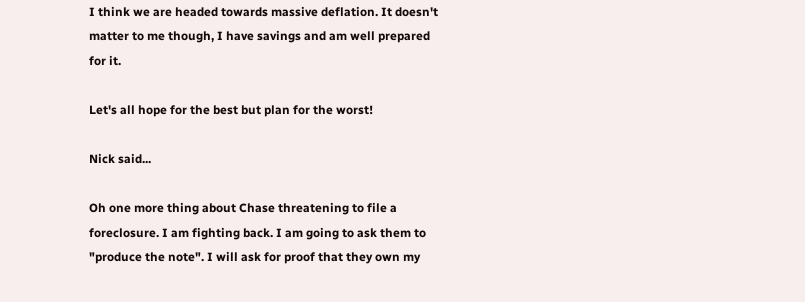I think we are headed towards massive deflation. It doesn't matter to me though, I have savings and am well prepared for it.

Let's all hope for the best but plan for the worst!

Nick said...

Oh one more thing about Chase threatening to file a foreclosure. I am fighting back. I am going to ask them to "produce the note". I will ask for proof that they own my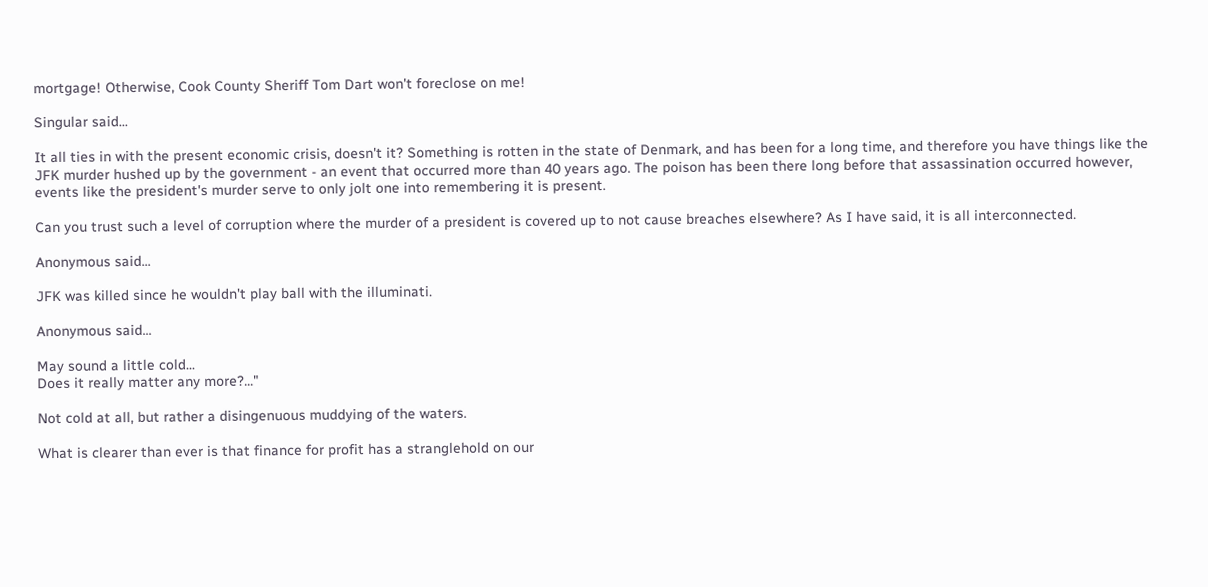mortgage! Otherwise, Cook County Sheriff Tom Dart won't foreclose on me!

Singular said...

It all ties in with the present economic crisis, doesn't it? Something is rotten in the state of Denmark, and has been for a long time, and therefore you have things like the JFK murder hushed up by the government - an event that occurred more than 40 years ago. The poison has been there long before that assassination occurred however, events like the president's murder serve to only jolt one into remembering it is present.

Can you trust such a level of corruption where the murder of a president is covered up to not cause breaches elsewhere? As I have said, it is all interconnected.

Anonymous said...

JFK was killed since he wouldn't play ball with the illuminati.

Anonymous said...

May sound a little cold...
Does it really matter any more?..."

Not cold at all, but rather a disingenuous muddying of the waters.

What is clearer than ever is that finance for profit has a stranglehold on our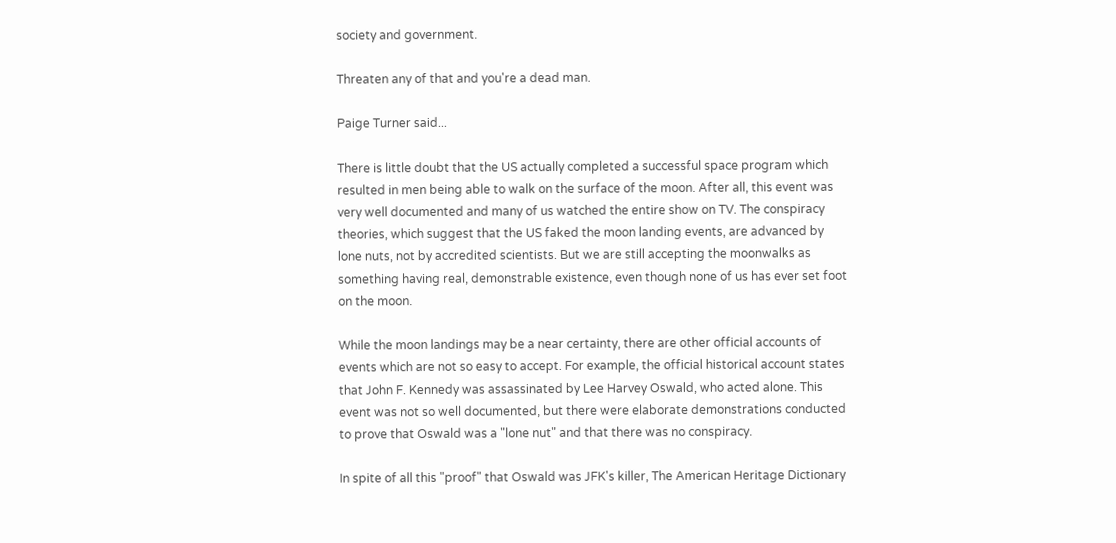society and government.

Threaten any of that and you're a dead man.

Paige Turner said...

There is little doubt that the US actually completed a successful space program which resulted in men being able to walk on the surface of the moon. After all, this event was very well documented and many of us watched the entire show on TV. The conspiracy theories, which suggest that the US faked the moon landing events, are advanced by lone nuts, not by accredited scientists. But we are still accepting the moonwalks as something having real, demonstrable existence, even though none of us has ever set foot on the moon.

While the moon landings may be a near certainty, there are other official accounts of events which are not so easy to accept. For example, the official historical account states that John F. Kennedy was assassinated by Lee Harvey Oswald, who acted alone. This event was not so well documented, but there were elaborate demonstrations conducted to prove that Oswald was a "lone nut" and that there was no conspiracy.

In spite of all this "proof" that Oswald was JFK's killer, The American Heritage Dictionary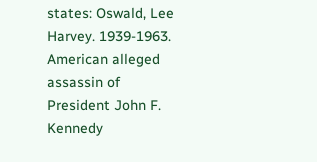states: Oswald, Lee Harvey. 1939-1963. American alleged assassin of President John F. Kennedy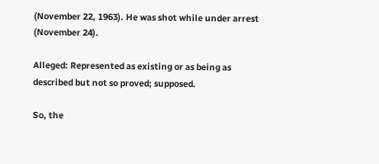(November 22, 1963). He was shot while under arrest (November 24).

Alleged: Represented as existing or as being as described but not so proved; supposed.

So, the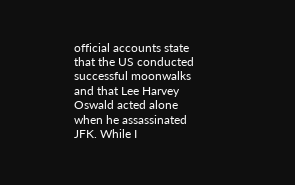official accounts state that the US conducted successful moonwalks and that Lee Harvey Oswald acted alone when he assassinated JFK. While I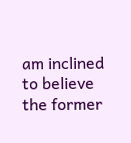am inclined to believe the former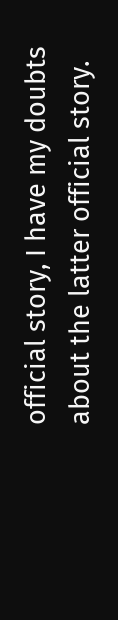official story, I have my doubts about the latter official story.